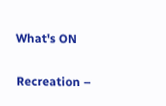What's ON

Recreation –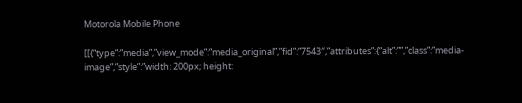Motorola Mobile Phone

[[{“type”:”media”,”view_mode”:”media_original”,”fid”:”7543″,”attributes”:{“alt”:””,”class”:”media-image”,”style”:”width: 200px; height: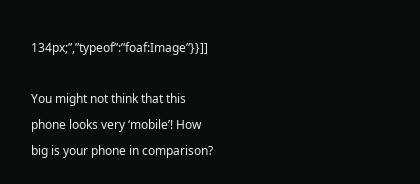134px;”,”typeof”:”foaf:Image”}}]]

You might not think that this phone looks very ‘mobile’! How big is your phone in comparison?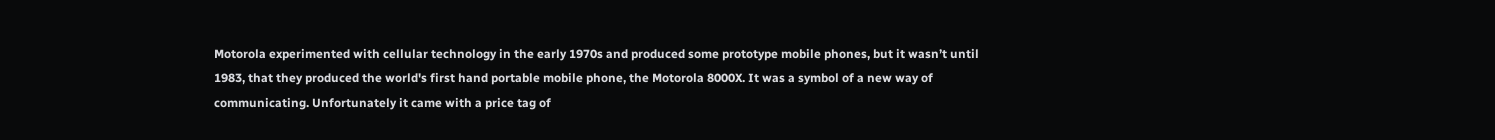Motorola experimented with cellular technology in the early 1970s and produced some prototype mobile phones, but it wasn’t until 1983, that they produced the world's first hand portable mobile phone, the Motorola 8000X. It was a symbol of a new way of communicating. Unfortunately it came with a price tag of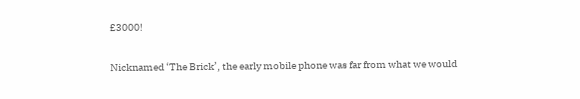£3000!

Nicknamed ‘The Brick’, the early mobile phone was far from what we would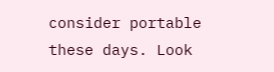consider portable these days. Look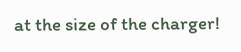at the size of the charger!